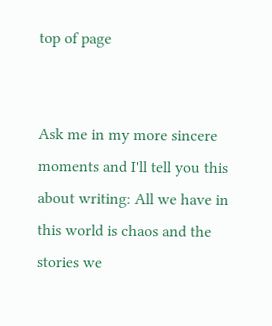top of page


Ask me in my more sincere moments and I'll tell you this about writing: All we have in this world is chaos and the stories we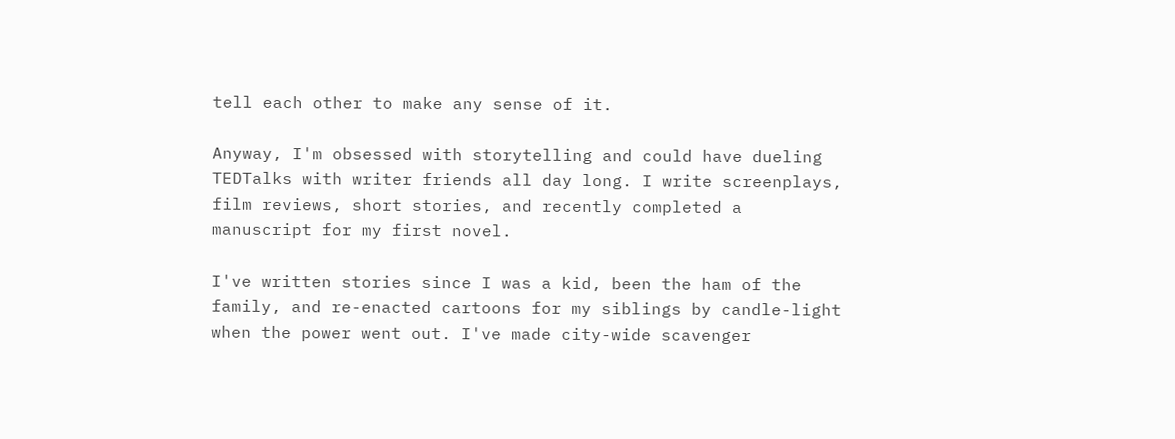tell each other to make any sense of it.

Anyway, I'm obsessed with storytelling and could have dueling TEDTalks with writer friends all day long. I write screenplays, film reviews, short stories, and recently completed a manuscript for my first novel.

I've written stories since I was a kid, been the ham of the family, and re-enacted cartoons for my siblings by candle-light when the power went out. I've made city-wide scavenger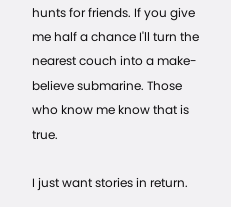hunts for friends. If you give me half a chance I'll turn the nearest couch into a make-believe submarine. Those who know me know that is true.

I just want stories in return.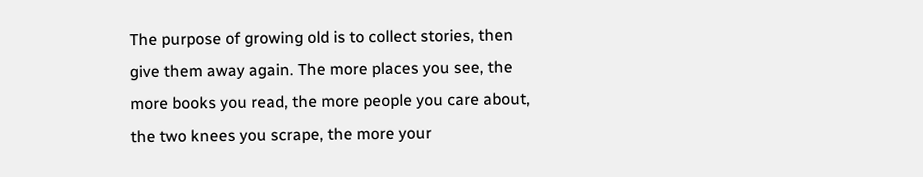The purpose of growing old is to collect stories, then give them away again. The more places you see, the more books you read, the more people you care about, the two knees you scrape, the more your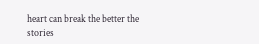heart can break the better the stories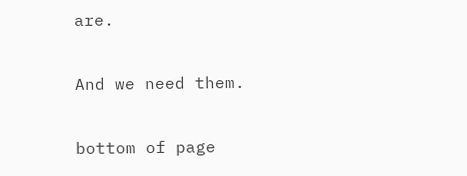are.

And we need them.

bottom of page